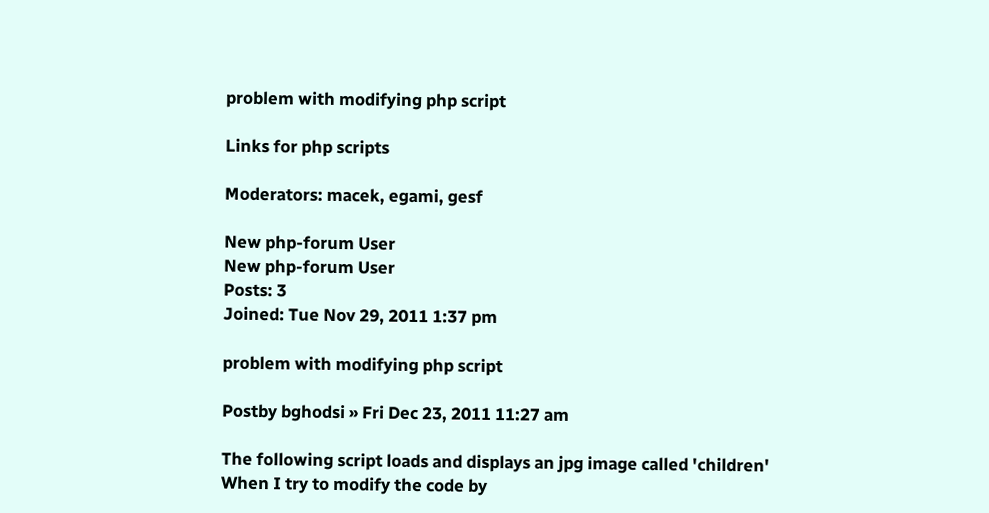problem with modifying php script

Links for php scripts

Moderators: macek, egami, gesf

New php-forum User
New php-forum User
Posts: 3
Joined: Tue Nov 29, 2011 1:37 pm

problem with modifying php script

Postby bghodsi » Fri Dec 23, 2011 11:27 am

The following script loads and displays an jpg image called 'children'
When I try to modify the code by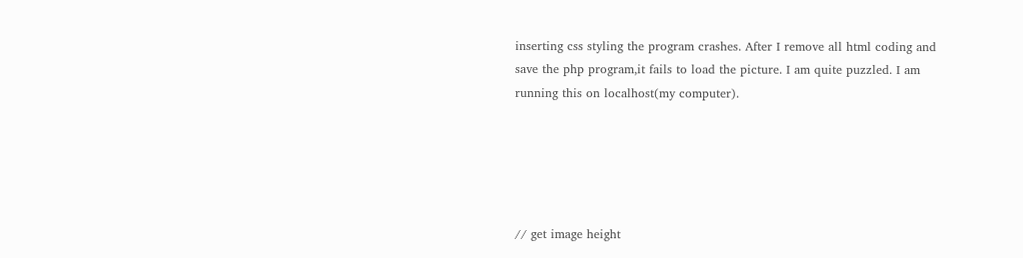inserting css styling the program crashes. After I remove all html coding and save the php program,it fails to load the picture. I am quite puzzled. I am running this on localhost(my computer).





// get image height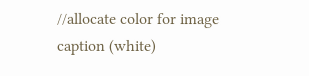//allocate color for image caption (white)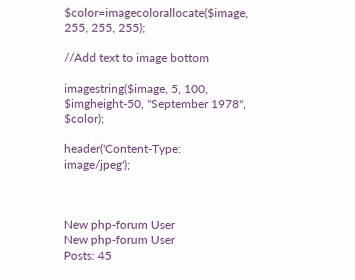$color=imagecolorallocate($image, 255, 255, 255);

//Add text to image bottom

imagestring($image, 5, 100, $imgheight-50, "September 1978", $color);

header('Content-Type: image/jpeg');



New php-forum User
New php-forum User
Posts: 45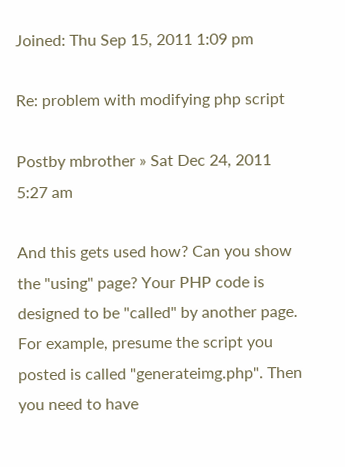Joined: Thu Sep 15, 2011 1:09 pm

Re: problem with modifying php script

Postby mbrother » Sat Dec 24, 2011 5:27 am

And this gets used how? Can you show the "using" page? Your PHP code is designed to be "called" by another page. For example, presume the script you posted is called "generateimg.php". Then you need to have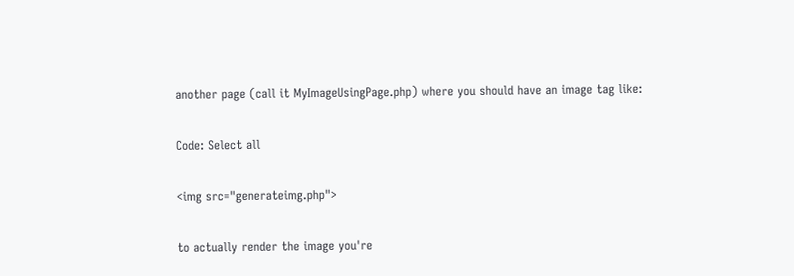another page (call it MyImageUsingPage.php) where you should have an image tag like:

Code: Select all

<img src="generateimg.php">

to actually render the image you're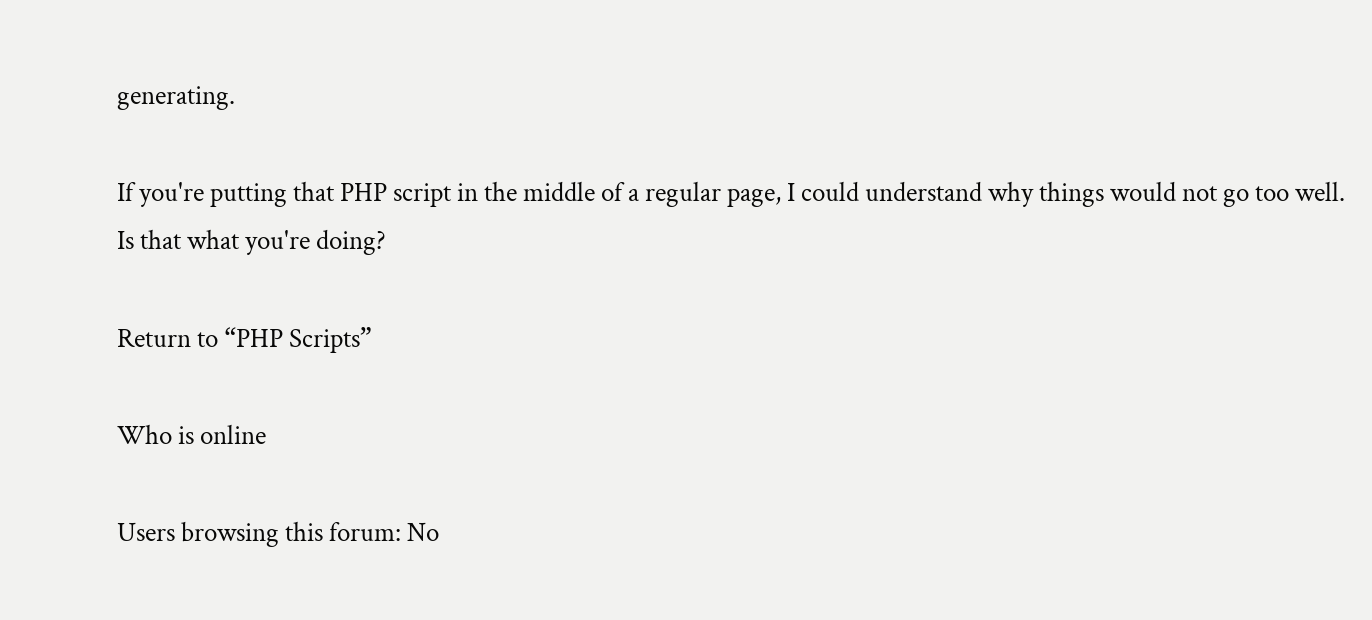generating.

If you're putting that PHP script in the middle of a regular page, I could understand why things would not go too well. Is that what you're doing?

Return to “PHP Scripts”

Who is online

Users browsing this forum: No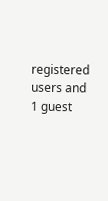registered users and 1 guest